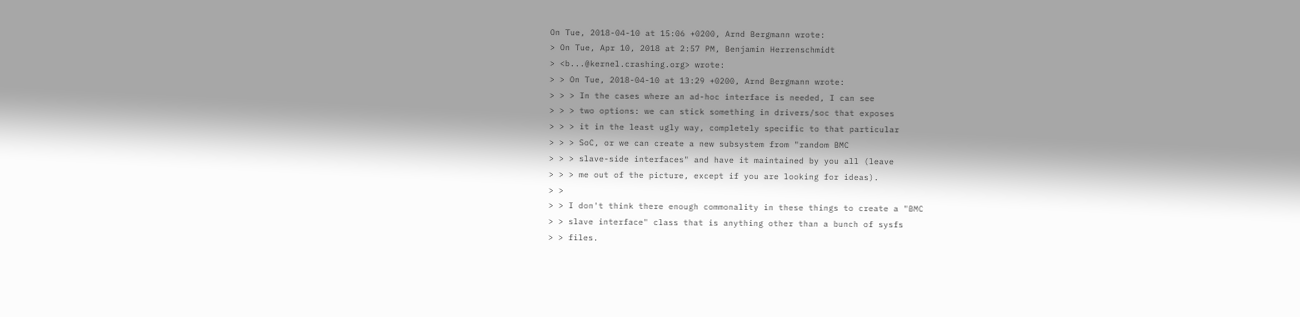On Tue, 2018-04-10 at 15:06 +0200, Arnd Bergmann wrote:
> On Tue, Apr 10, 2018 at 2:57 PM, Benjamin Herrenschmidt
> <b...@kernel.crashing.org> wrote:
> > On Tue, 2018-04-10 at 13:29 +0200, Arnd Bergmann wrote:
> > > In the cases where an ad-hoc interface is needed, I can see
> > > two options: we can stick something in drivers/soc that exposes
> > > it in the least ugly way, completely specific to that particular
> > > SoC, or we can create a new subsystem from "random BMC
> > > slave-side interfaces" and have it maintained by you all (leave
> > > me out of the picture, except if you are looking for ideas).
> >
> > I don't think there enough commonality in these things to create a "BMC
> > slave interface" class that is anything other than a bunch of sysfs
> > files.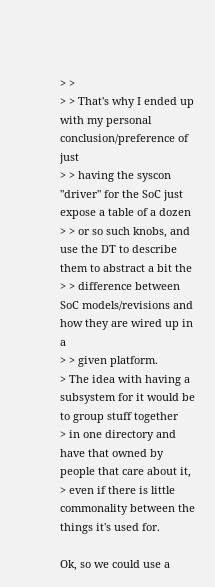> >
> > That's why I ended up with my personal conclusion/preference of just
> > having the syscon "driver" for the SoC just expose a table of a dozen
> > or so such knobs, and use the DT to describe them to abstract a bit the
> > difference between SoC models/revisions and how they are wired up in a
> > given platform.
> The idea with having a subsystem for it would be to group stuff together
> in one directory and have that owned by people that care about it,
> even if there is little commonality between the things it's used for.

Ok, so we could use a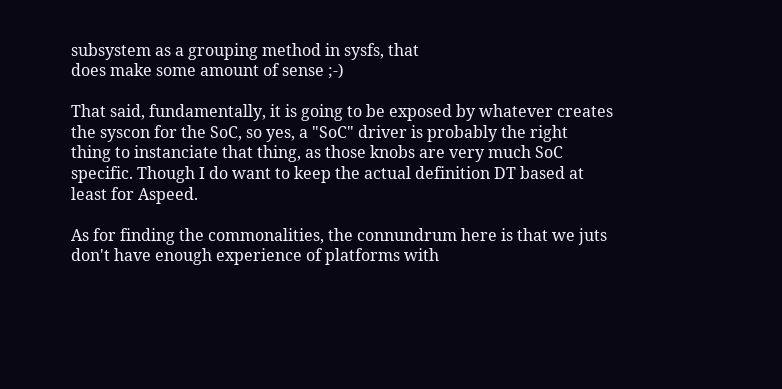subsystem as a grouping method in sysfs, that
does make some amount of sense ;-)

That said, fundamentally, it is going to be exposed by whatever creates
the syscon for the SoC, so yes, a "SoC" driver is probably the right
thing to instanciate that thing, as those knobs are very much SoC
specific. Though I do want to keep the actual definition DT based at
least for Aspeed.

As for finding the commonalities, the connundrum here is that we juts
don't have enough experience of platforms with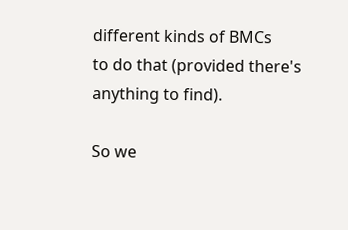different kinds of BMCs
to do that (provided there's anything to find).

So we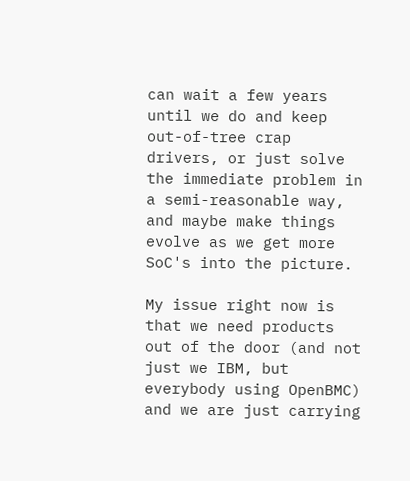can wait a few years until we do and keep out-of-tree crap
drivers, or just solve the immediate problem in a semi-reasonable way,
and maybe make things evolve as we get more SoC's into the picture.

My issue right now is that we need products out of the door (and not
just we IBM, but everybody using OpenBMC) and we are just carrying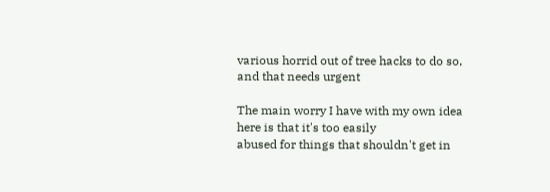various horrid out of tree hacks to do so, and that needs urgent

The main worry I have with my own idea here is that it's too easily
abused for things that shouldn't get in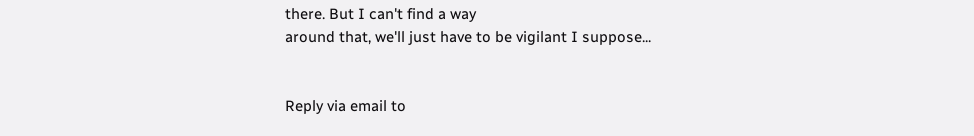there. But I can't find a way
around that, we'll just have to be vigilant I suppose...


Reply via email to